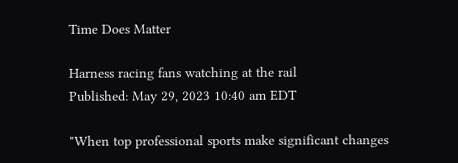Time Does Matter

Harness racing fans watching at the rail
Published: May 29, 2023 10:40 am EDT

"When top professional sports make significant changes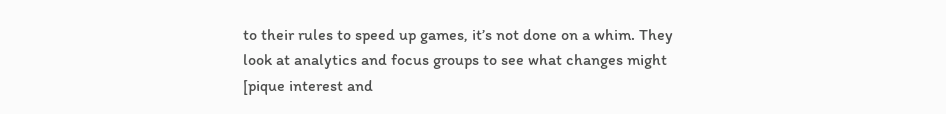to their rules to speed up games, it’s not done on a whim. They look at analytics and focus groups to see what changes might [pique interest and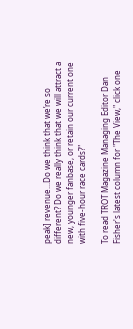peak] revenue...Do we think that we’re so different? Do we really think that we will attract a new, younger fanbase, or retain our current one with five-hour race cards?"

To read TROT Magazine Managing Editor Dan Fisher's latest column for "The View," click one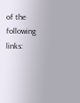of the following links: